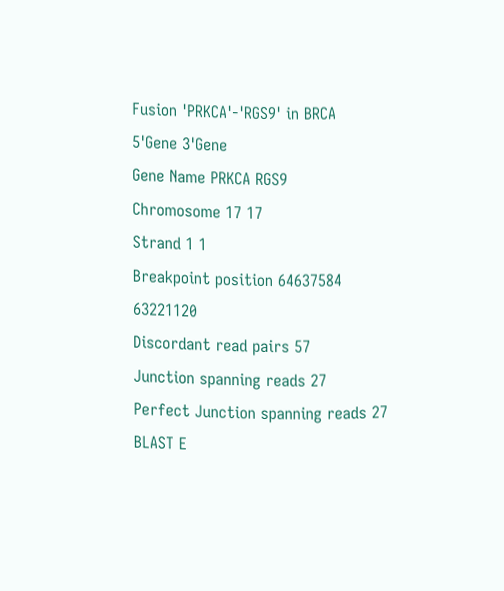Fusion 'PRKCA'-'RGS9' in BRCA
5'Gene 3'Gene
Gene Name PRKCA RGS9
Chromosome 17 17
Strand 1 1
Breakpoint position 64637584 63221120
Discordant read pairs 57
Junction spanning reads 27
Perfect Junction spanning reads 27
BLAST E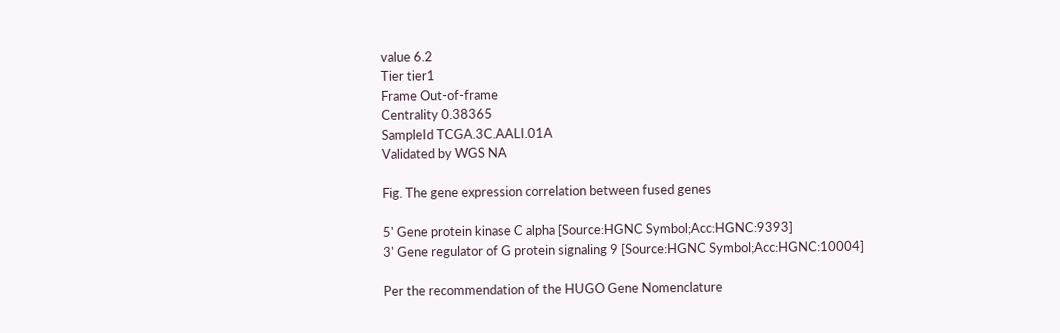value 6.2
Tier tier1
Frame Out-of-frame
Centrality 0.38365
SampleId TCGA.3C.AALI.01A
Validated by WGS NA

Fig. The gene expression correlation between fused genes

5' Gene protein kinase C alpha [Source:HGNC Symbol;Acc:HGNC:9393]
3' Gene regulator of G protein signaling 9 [Source:HGNC Symbol;Acc:HGNC:10004]

Per the recommendation of the HUGO Gene Nomenclature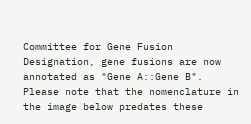Committee for Gene Fusion Designation, gene fusions are now annotated as "Gene A::Gene B". Please note that the nomenclature in the image below predates these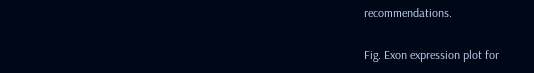recommendations.

Fig. Exon expression plot for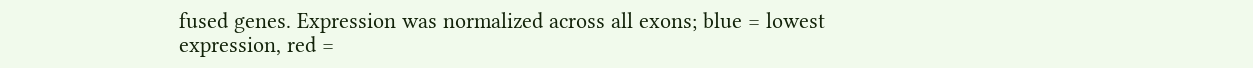fused genes. Expression was normalized across all exons; blue = lowest expression, red =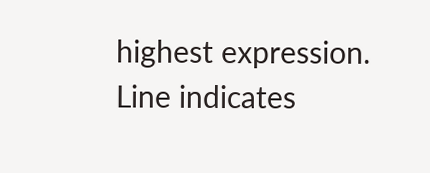highest expression. Line indicates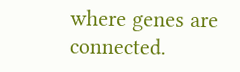where genes are connected.